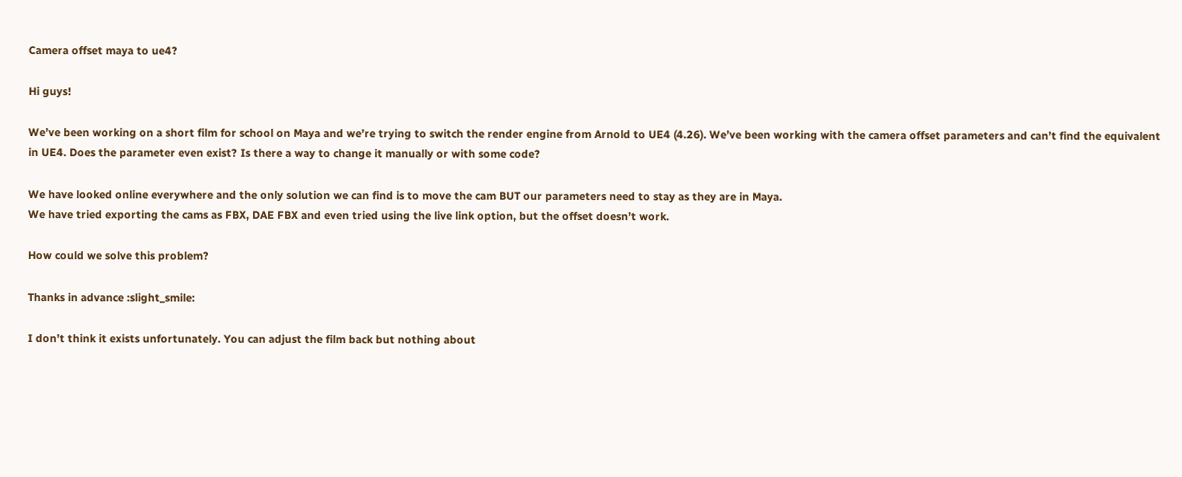Camera offset maya to ue4?

Hi guys!

We’ve been working on a short film for school on Maya and we’re trying to switch the render engine from Arnold to UE4 (4.26). We’ve been working with the camera offset parameters and can’t find the equivalent in UE4. Does the parameter even exist? Is there a way to change it manually or with some code?

We have looked online everywhere and the only solution we can find is to move the cam BUT our parameters need to stay as they are in Maya.
We have tried exporting the cams as FBX, DAE FBX and even tried using the live link option, but the offset doesn’t work.

How could we solve this problem?

Thanks in advance :slight_smile:

I don’t think it exists unfortunately. You can adjust the film back but nothing about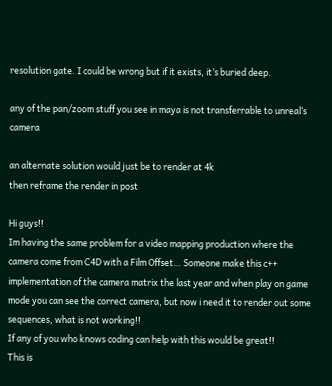resolution gate. I could be wrong but if it exists, it’s buried deep.

any of the pan/zoom stuff you see in maya is not transferrable to unreal’s camera

an alternate solution would just be to render at 4k
then reframe the render in post

Hi guys!!
Im having the same problem for a video mapping production where the camera come from C4D with a Film Offset… Someone make this c++ implementation of the camera matrix the last year and when play on game mode you can see the correct camera, but now i need it to render out some sequences, what is not working!!
If any of you who knows coding can help with this would be great!!
This is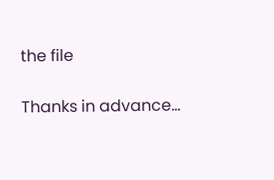the file

Thanks in advance…